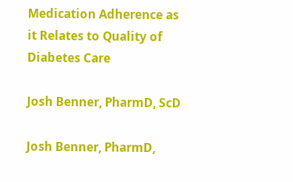Medication Adherence as it Relates to Quality of Diabetes Care

Josh Benner, PharmD, ScD

Josh Benner, PharmD,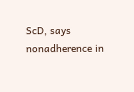ScD, says nonadherence in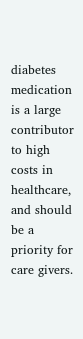diabetes medication is a large contributor to high costs in healthcare, and should be a priority for care givers.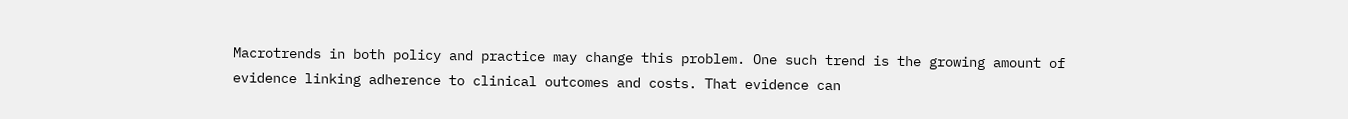Macrotrends in both policy and practice may change this problem. One such trend is the growing amount of evidence linking adherence to clinical outcomes and costs. That evidence can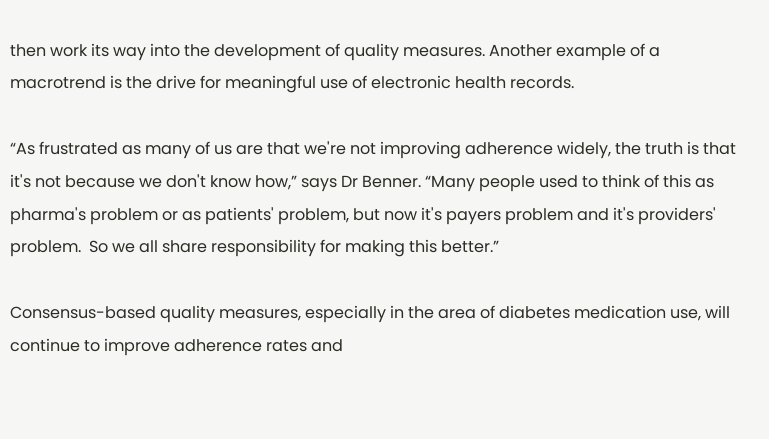then work its way into the development of quality measures. Another example of a macrotrend is the drive for meaningful use of electronic health records.

“As frustrated as many of us are that we're not improving adherence widely, the truth is that it's not because we don't know how,” says Dr Benner. “Many people used to think of this as pharma's problem or as patients' problem, but now it's payers problem and it's providers' problem.  So we all share responsibility for making this better.”

Consensus-based quality measures, especially in the area of diabetes medication use, will continue to improve adherence rates and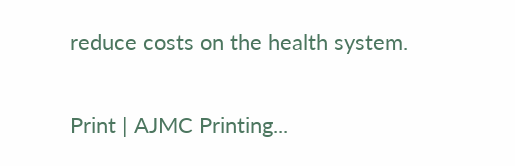reduce costs on the health system.

Print | AJMC Printing...